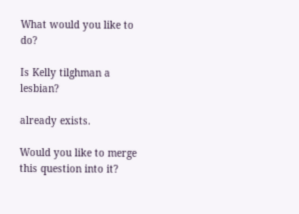What would you like to do?

Is Kelly tilghman a lesbian?

already exists.

Would you like to merge this question into it?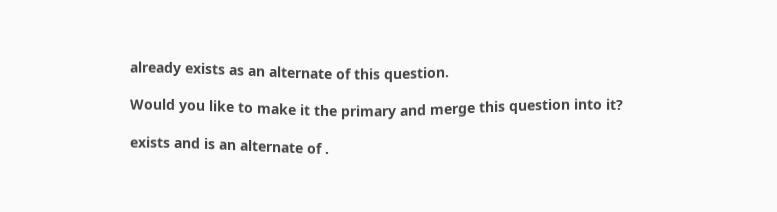already exists as an alternate of this question.

Would you like to make it the primary and merge this question into it?

exists and is an alternate of .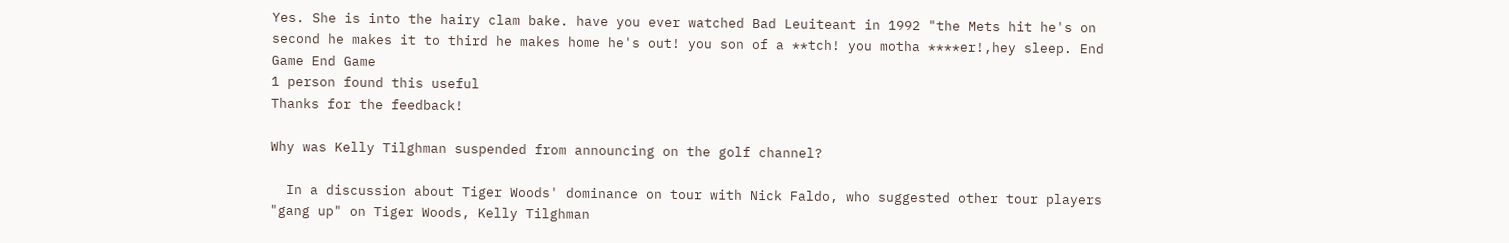Yes. She is into the hairy clam bake. have you ever watched Bad Leuiteant in 1992 "the Mets hit he's on second he makes it to third he makes home he's out! you son of a **tch! you motha ****er!,hey sleep. End Game End Game
1 person found this useful
Thanks for the feedback!

Why was Kelly Tilghman suspended from announcing on the golf channel?

  In a discussion about Tiger Woods' dominance on tour with Nick Faldo, who suggested other tour players "gang up" on Tiger Woods, Kelly Tilghman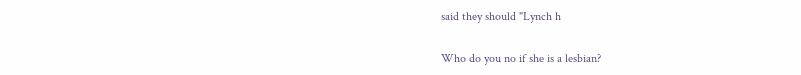said they should "Lynch h

Who do you no if she is a lesbian?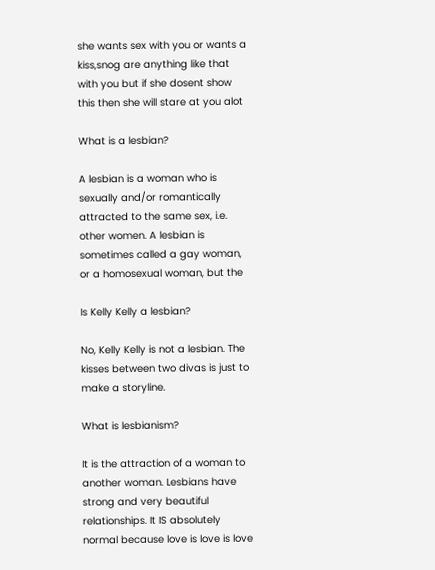she wants sex with you or wants a kiss,snog are anything like that with you but if she dosent show this then she will stare at you alot

What is a lesbian?

A lesbian is a woman who is sexually and/or romantically attracted to the same sex, i.e. other women. A lesbian is sometimes called a gay woman, or a homosexual woman, but the

Is Kelly Kelly a lesbian?

No, Kelly Kelly is not a lesbian. The kisses between two divas is just to make a storyline.

What is lesbianism?

It is the attraction of a woman to another woman. Lesbians have strong and very beautiful relationships. It IS absolutely normal because love is love is love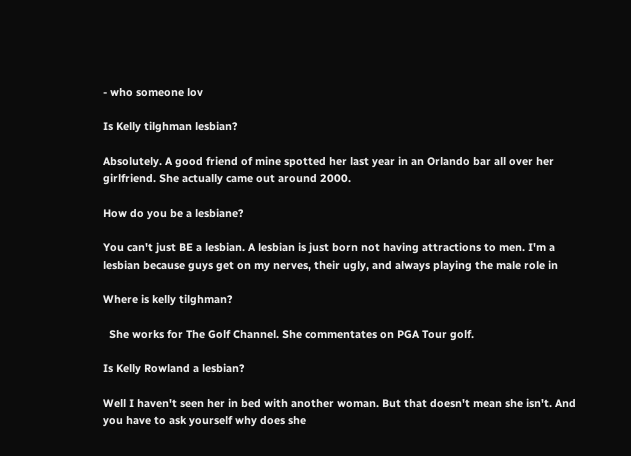- who someone lov

Is Kelly tilghman lesbian?

Absolutely. A good friend of mine spotted her last year in an Orlando bar all over her girlfriend. She actually came out around 2000.

How do you be a lesbiane?

You can't just BE a lesbian. A lesbian is just born not having attractions to men. I'm a lesbian because guys get on my nerves, their ugly, and always playing the male role in

Where is kelly tilghman?

  She works for The Golf Channel. She commentates on PGA Tour golf.

Is Kelly Rowland a lesbian?

Well I haven't seen her in bed with another woman. But that doesn't mean she isn't. And you have to ask yourself why does she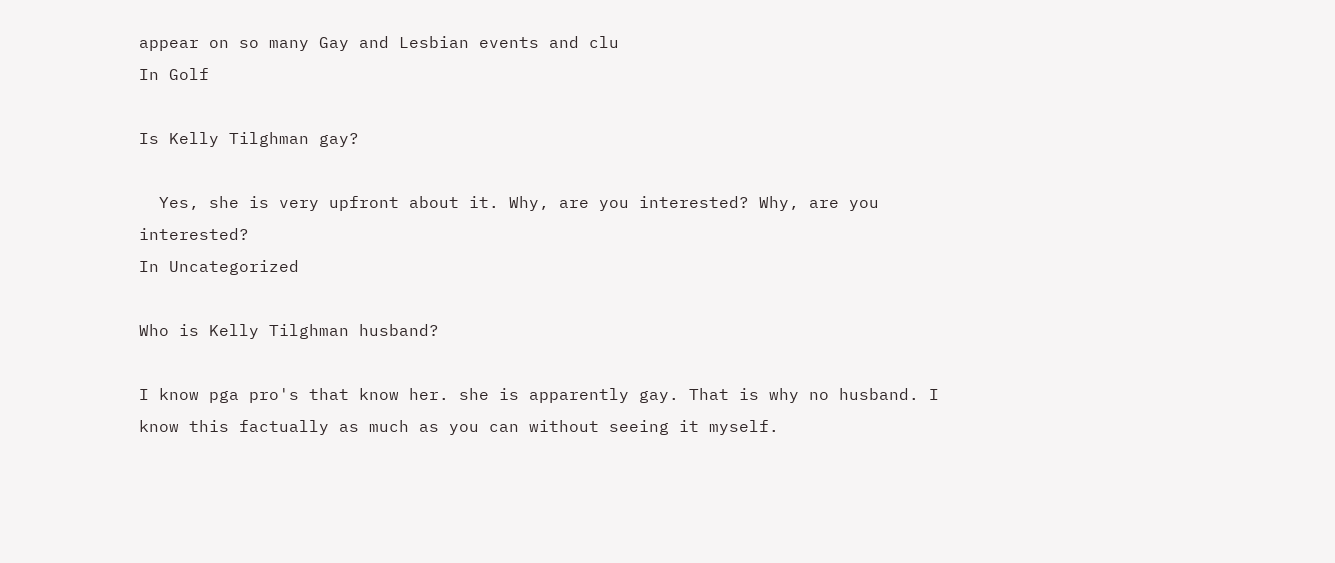appear on so many Gay and Lesbian events and clu
In Golf

Is Kelly Tilghman gay?

  Yes, she is very upfront about it. Why, are you interested? Why, are you interested?
In Uncategorized

Who is Kelly Tilghman husband?

I know pga pro's that know her. she is apparently gay. That is why no husband. I know this factually as much as you can without seeing it myself.